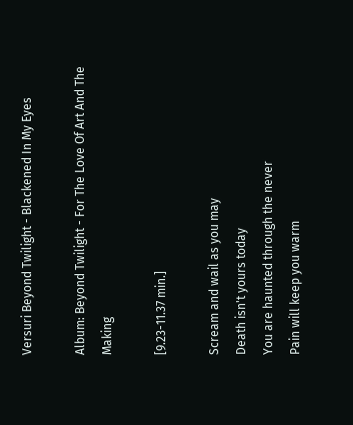Versuri Beyond Twilight - Blackened In My Eyes

Album: Beyond Twilight - For The Love Of Art And The Making

[9.23-11.37 min.]

Scream and wail as you may
Death isn't yours today
You are haunted through the never
Pain will keep you warm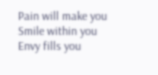Pain will make you
Smile within you
Envy fills you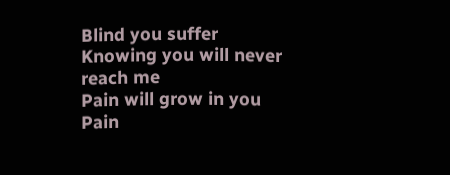Blind you suffer
Knowing you will never reach me
Pain will grow in you
Pain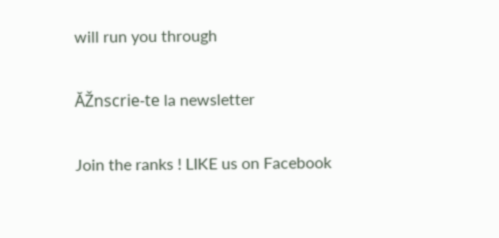will run you through

ĂŽnscrie-te la newsletter

Join the ranks ! LIKE us on Facebook